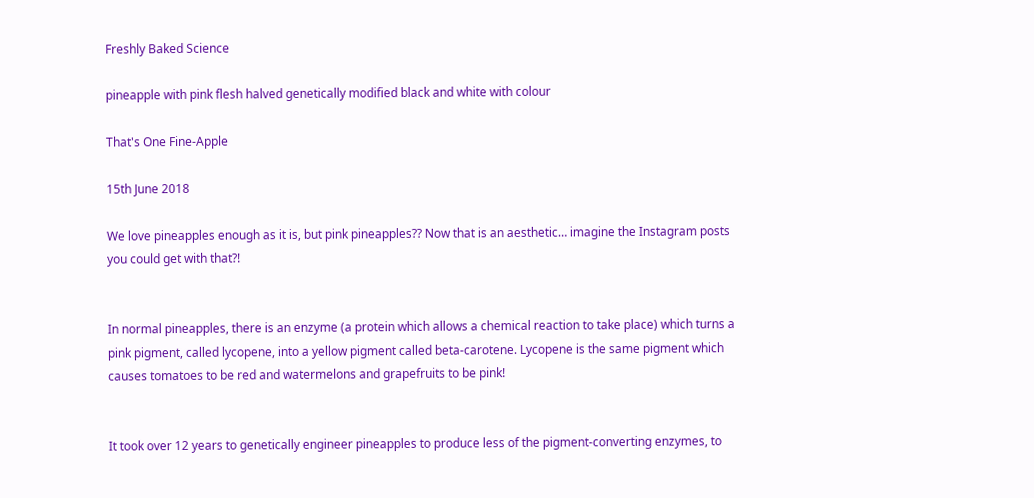Freshly Baked Science

pineapple with pink flesh halved genetically modified black and white with colour

That's One Fine-Apple

15th June 2018

We love pineapples enough as it is, but pink pineapples?? Now that is an aesthetic… imagine the Instagram posts you could get with that?!


In normal pineapples, there is an enzyme (a protein which allows a chemical reaction to take place) which turns a pink pigment, called lycopene, into a yellow pigment called beta-carotene. Lycopene is the same pigment which causes tomatoes to be red and watermelons and grapefruits to be pink!


It took over 12 years to genetically engineer pineapples to produce less of the pigment-converting enzymes, to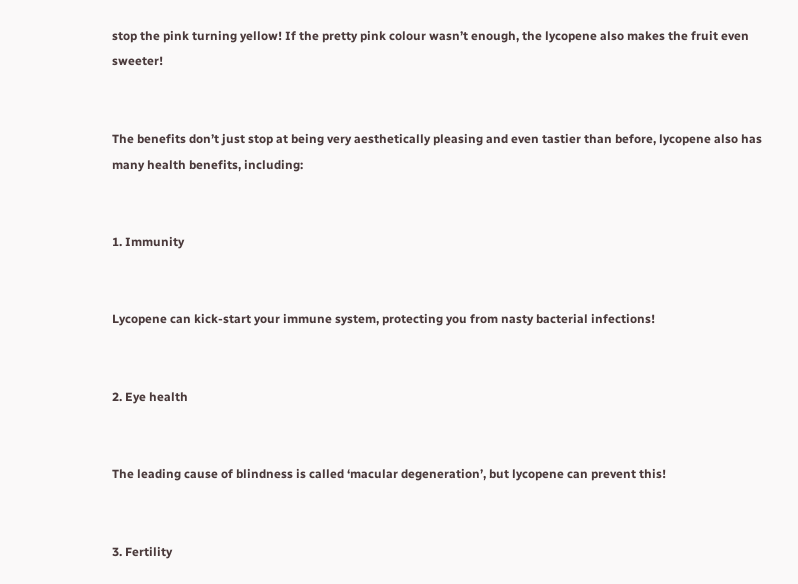stop the pink turning yellow! If the pretty pink colour wasn’t enough, the lycopene also makes the fruit even sweeter!


The benefits don’t just stop at being very aesthetically pleasing and even tastier than before, lycopene also has many health benefits, including:


1. Immunity


Lycopene can kick-start your immune system, protecting you from nasty bacterial infections!


2. Eye health


The leading cause of blindness is called ‘macular degeneration’, but lycopene can prevent this!


3. Fertility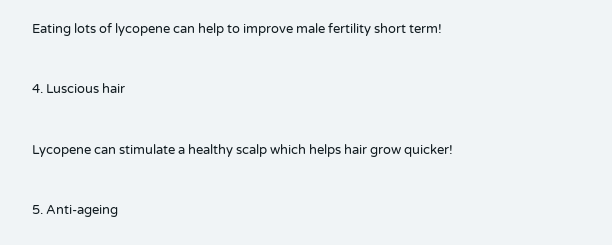Eating lots of lycopene can help to improve male fertility short term!


4. Luscious hair


Lycopene can stimulate a healthy scalp which helps hair grow quicker!


5. Anti-ageing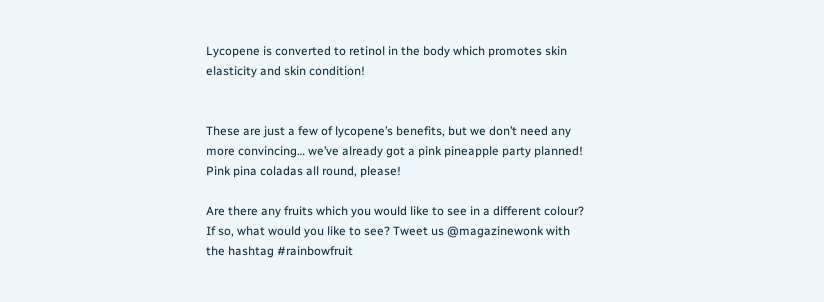Lycopene is converted to retinol in the body which promotes skin elasticity and skin condition!


These are just a few of lycopene’s benefits, but we don’t need any more convincing… we’ve already got a pink pineapple party planned! Pink pina coladas all round, please!

Are there any fruits which you would like to see in a different colour? If so, what would you like to see? Tweet us @magazinewonk with the hashtag #rainbowfruit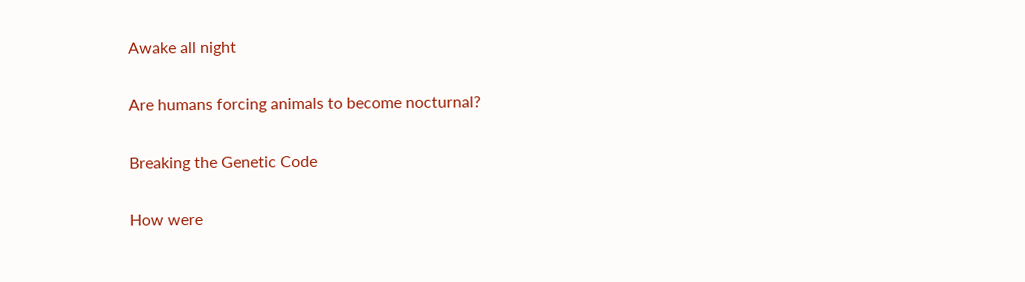Awake all night

Are humans forcing animals to become nocturnal?

Breaking the Genetic Code

How were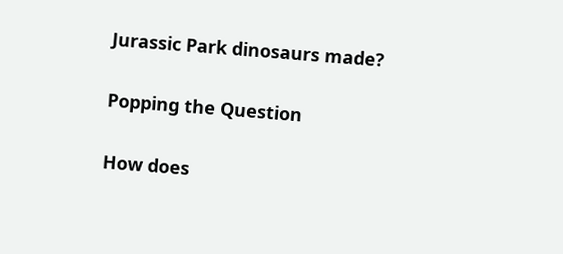Jurassic Park dinosaurs made?

Popping the Question

How does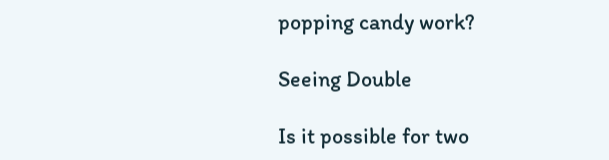popping candy work?

Seeing Double

Is it possible for two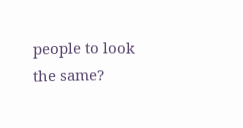people to look the same?